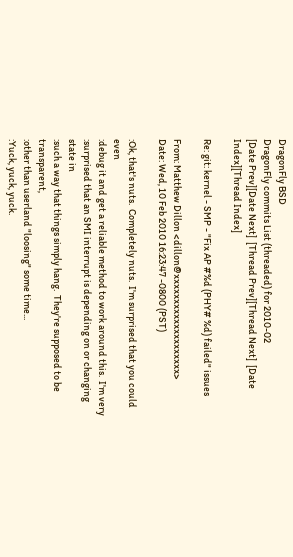DragonFly BSD
DragonFly commits List (threaded) for 2010-02
[Date Prev][Date Next]  [Thread Prev][Thread Next]  [Date Index][Thread Index]

Re: git: kernel - SMP - "Fix AP #%d (PHY# %d) failed" issues

From: Matthew Dillon <dillon@xxxxxxxxxxxxxxxxxxxx>
Date: Wed, 10 Feb 2010 16:23:47 -0800 (PST)

:Ok, that's nuts.  Completely nuts.  I'm surprised that you could even
:debug it and get a reliable method to work around this.  I'm very
:surprised that an SMI interrupt is depending on or changing state in
:such a way that things simply hang.  They're supposed to be transparent,
:other than userland "loosing" some time...
:Yuck, yuck, yuck.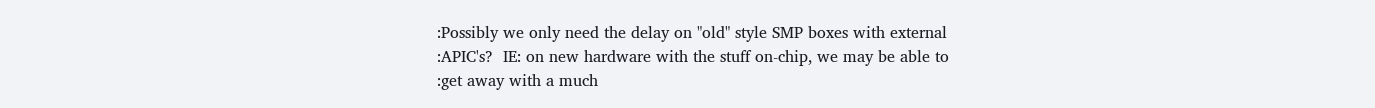:Possibly we only need the delay on "old" style SMP boxes with external
:APIC's?  IE: on new hardware with the stuff on-chip, we may be able to
:get away with a much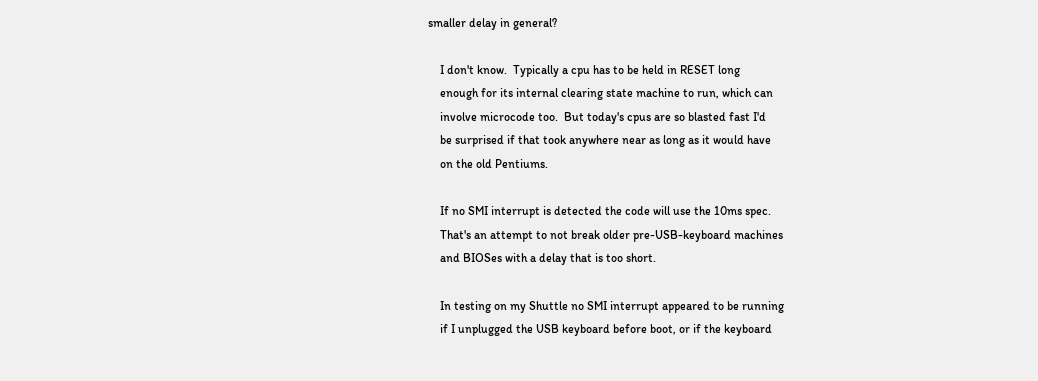smaller delay in general?

    I don't know.  Typically a cpu has to be held in RESET long
    enough for its internal clearing state machine to run, which can
    involve microcode too.  But today's cpus are so blasted fast I'd
    be surprised if that took anywhere near as long as it would have
    on the old Pentiums.

    If no SMI interrupt is detected the code will use the 10ms spec.
    That's an attempt to not break older pre-USB-keyboard machines
    and BIOSes with a delay that is too short.

    In testing on my Shuttle no SMI interrupt appeared to be running
    if I unplugged the USB keyboard before boot, or if the keyboard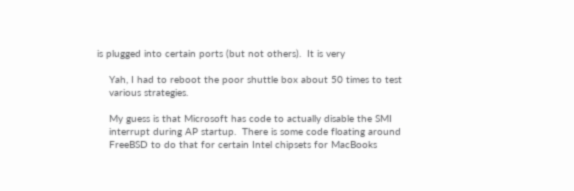is plugged into certain ports (but not others).  It is very

    Yah, I had to reboot the poor shuttle box about 50 times to test
    various strategies.

    My guess is that Microsoft has code to actually disable the SMI
    interrupt during AP startup.  There is some code floating around
    FreeBSD to do that for certain Intel chipsets for MacBooks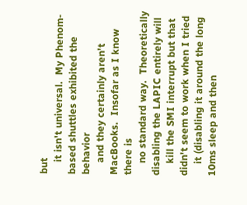but
    it isn't universal.  My Phenom-based shuttles exhibited the behavior
    and they certainly aren't MacBooks.  Insofar as I know there is
    no standard way.  Theoretically disabling the LAPIC entirely will
    kill the SMI interrupt but that didn't seem to work when I tried
    it (disabling it around the long 10ms sleep and then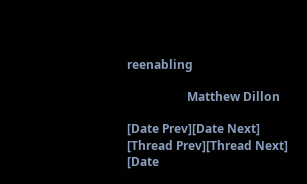reenabling

                    Matthew Dillon

[Date Prev][Date Next]  [Thread Prev][Thread Next]  [Date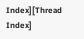Index][Thread Index]